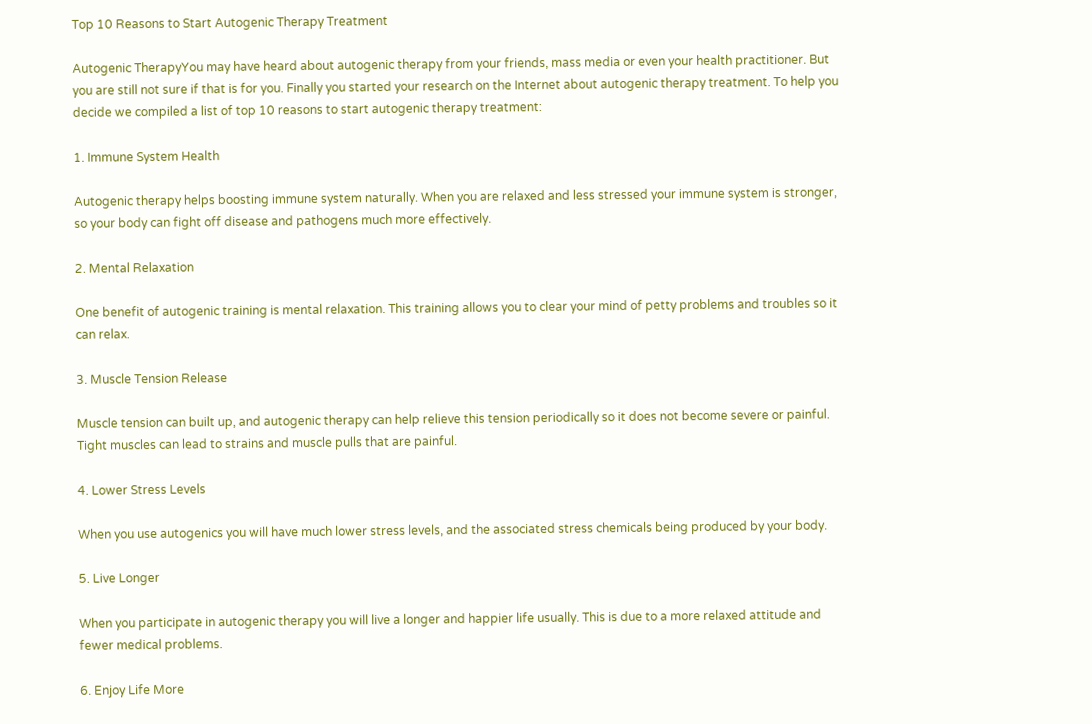Top 10 Reasons to Start Autogenic Therapy Treatment

Autogenic TherapyYou may have heard about autogenic therapy from your friends, mass media or even your health practitioner. But you are still not sure if that is for you. Finally you started your research on the Internet about autogenic therapy treatment. To help you decide we compiled a list of top 10 reasons to start autogenic therapy treatment:

1. Immune System Health

Autogenic therapy helps boosting immune system naturally. When you are relaxed and less stressed your immune system is stronger, so your body can fight off disease and pathogens much more effectively.

2. Mental Relaxation

One benefit of autogenic training is mental relaxation. This training allows you to clear your mind of petty problems and troubles so it can relax.

3. Muscle Tension Release

Muscle tension can built up, and autogenic therapy can help relieve this tension periodically so it does not become severe or painful. Tight muscles can lead to strains and muscle pulls that are painful.

4. Lower Stress Levels

When you use autogenics you will have much lower stress levels, and the associated stress chemicals being produced by your body.

5. Live Longer

When you participate in autogenic therapy you will live a longer and happier life usually. This is due to a more relaxed attitude and fewer medical problems.

6. Enjoy Life More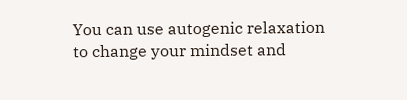You can use autogenic relaxation to change your mindset and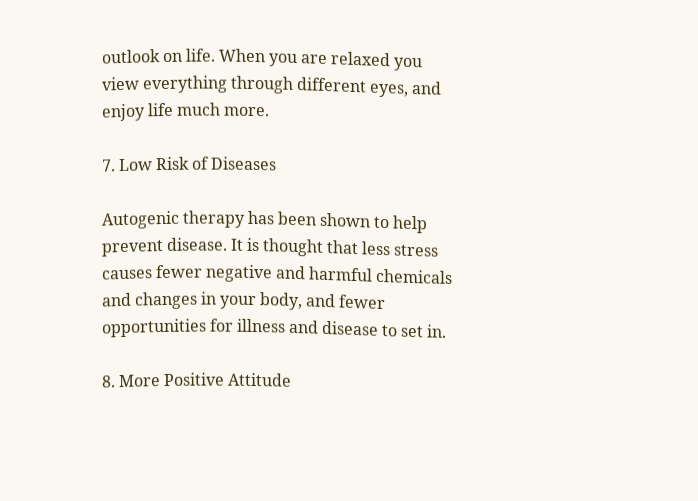outlook on life. When you are relaxed you view everything through different eyes, and enjoy life much more.

7. Low Risk of Diseases

Autogenic therapy has been shown to help prevent disease. It is thought that less stress causes fewer negative and harmful chemicals and changes in your body, and fewer opportunities for illness and disease to set in.

8. More Positive Attitude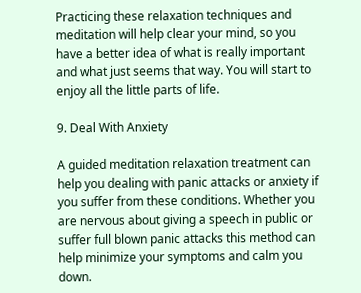Practicing these relaxation techniques and meditation will help clear your mind, so you have a better idea of what is really important and what just seems that way. You will start to enjoy all the little parts of life.

9. Deal With Anxiety

A guided meditation relaxation treatment can help you dealing with panic attacks or anxiety if you suffer from these conditions. Whether you are nervous about giving a speech in public or suffer full blown panic attacks this method can help minimize your symptoms and calm you down.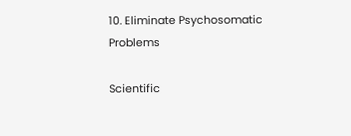10. Eliminate Psychosomatic Problems

Scientific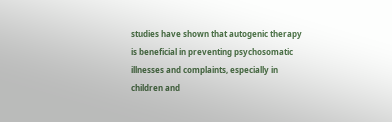studies have shown that autogenic therapy is beneficial in preventing psychosomatic illnesses and complaints, especially in children and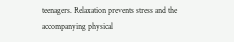teenagers. Relaxation prevents stress and the accompanying physical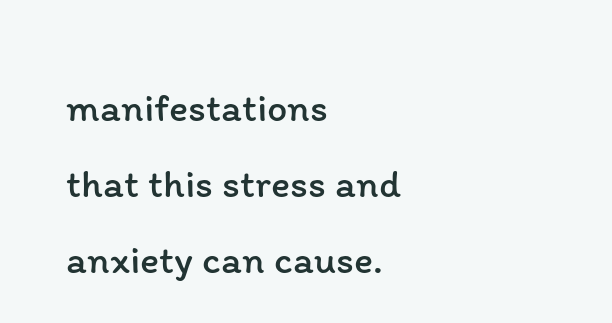manifestations that this stress and anxiety can cause.